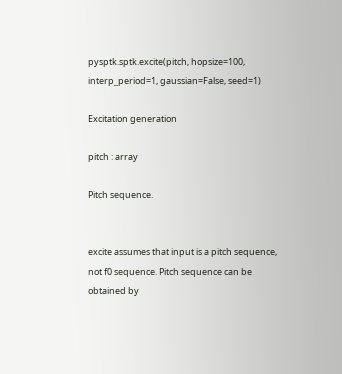pysptk.sptk.excite(pitch, hopsize=100, interp_period=1, gaussian=False, seed=1)

Excitation generation

pitch : array

Pitch sequence.


excite assumes that input is a pitch sequence, not f0 sequence. Pitch sequence can be obtained by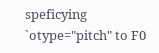speficying `otype="pitch" to F0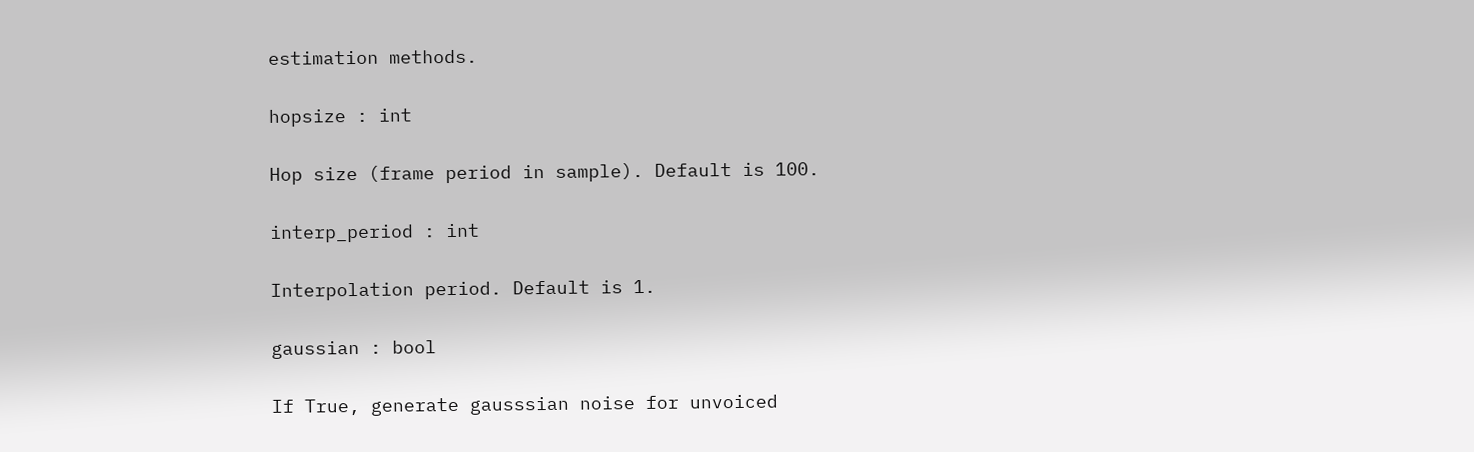estimation methods.

hopsize : int

Hop size (frame period in sample). Default is 100.

interp_period : int

Interpolation period. Default is 1.

gaussian : bool

If True, generate gausssian noise for unvoiced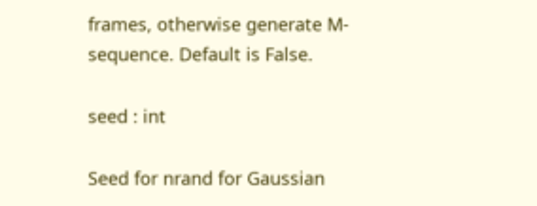frames, otherwise generate M-sequence. Default is False.

seed : int

Seed for nrand for Gaussian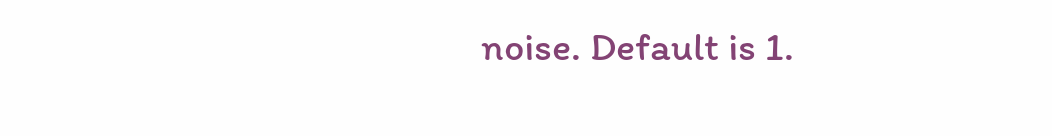noise. Default is 1.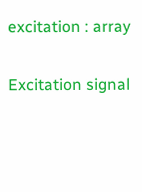excitation : array

Excitation signal